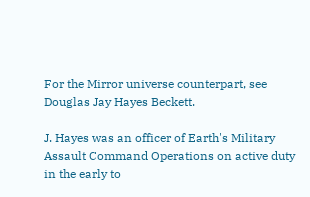For the Mirror universe counterpart, see Douglas Jay Hayes Beckett.

J. Hayes was an officer of Earth's Military Assault Command Operations on active duty in the early to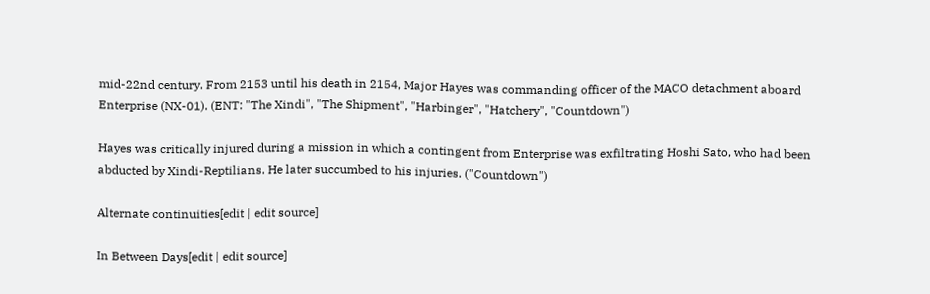mid-22nd century. From 2153 until his death in 2154, Major Hayes was commanding officer of the MACO detachment aboard Enterprise (NX-01). (ENT: "The Xindi", "The Shipment", "Harbinger", "Hatchery", "Countdown")

Hayes was critically injured during a mission in which a contingent from Enterprise was exfiltrating Hoshi Sato, who had been abducted by Xindi-Reptilians. He later succumbed to his injuries. ("Countdown")

Alternate continuities[edit | edit source]

In Between Days[edit | edit source]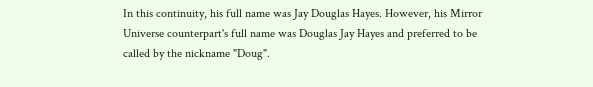In this continuity, his full name was Jay Douglas Hayes. However, his Mirror Universe counterpart's full name was Douglas Jay Hayes and preferred to be called by the nickname "Doug".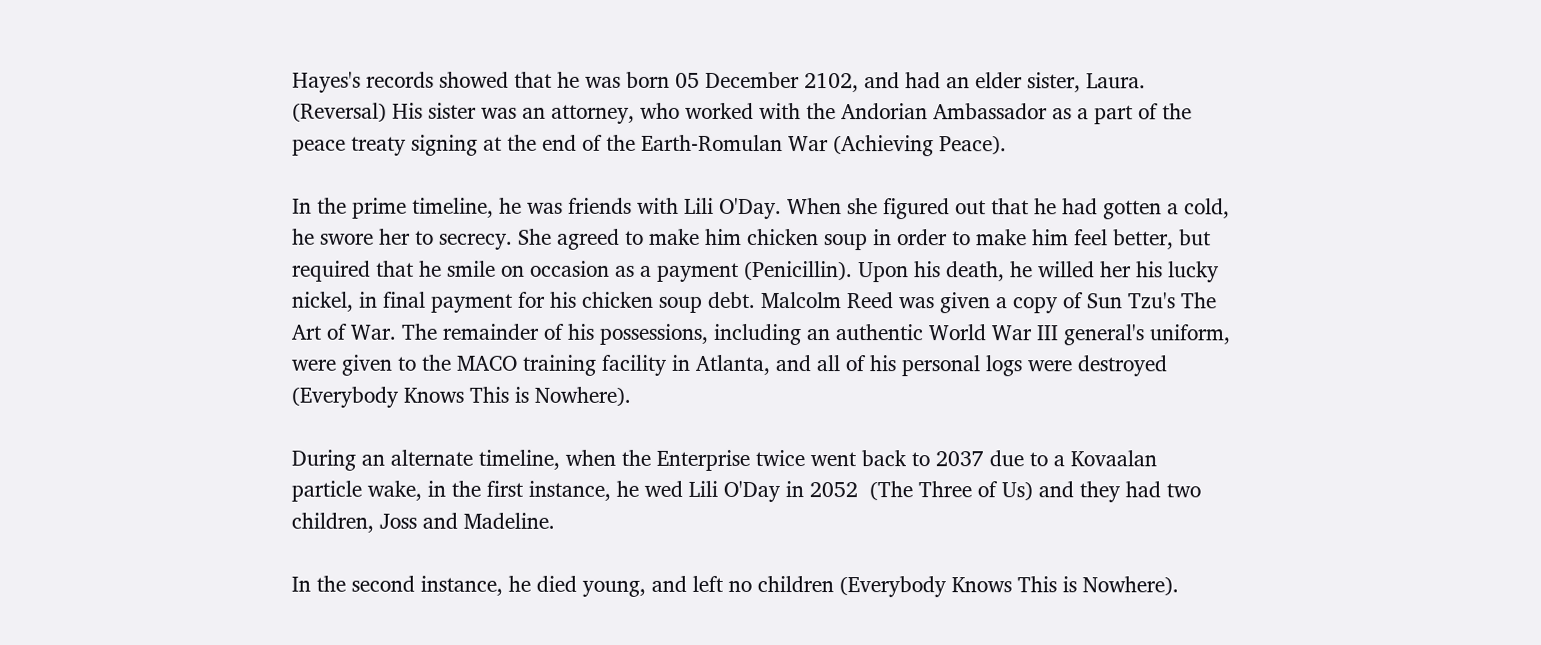Hayes's records showed that he was born 05 December 2102, and had an elder sister, Laura. (Reversal) His sister was an attorney, who worked with the Andorian Ambassador as a part of the peace treaty signing at the end of the Earth-Romulan War (Achieving Peace).

In the prime timeline, he was friends with Lili O'Day. When she figured out that he had gotten a cold, he swore her to secrecy. She agreed to make him chicken soup in order to make him feel better, but required that he smile on occasion as a payment (Penicillin). Upon his death, he willed her his lucky nickel, in final payment for his chicken soup debt. Malcolm Reed was given a copy of Sun Tzu's The Art of War. The remainder of his possessions, including an authentic World War III general's uniform, were given to the MACO training facility in Atlanta, and all of his personal logs were destroyed (Everybody Knows This is Nowhere).

During an alternate timeline, when the Enterprise twice went back to 2037 due to a Kovaalan particle wake, in the first instance, he wed Lili O'Day in 2052  (The Three of Us) and they had two children, Joss and Madeline.

In the second instance, he died young, and left no children (Everybody Knows This is Nowhere).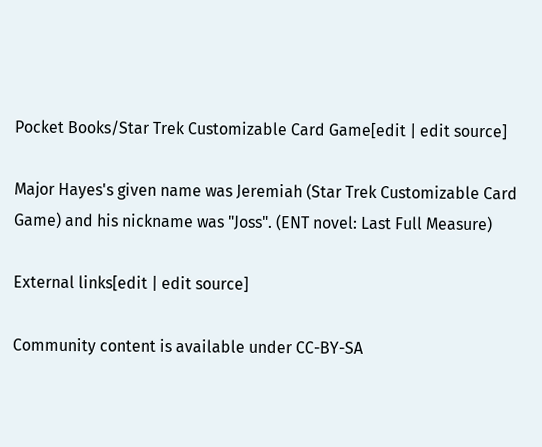Pocket Books/Star Trek Customizable Card Game[edit | edit source]

Major Hayes's given name was Jeremiah (Star Trek Customizable Card Game) and his nickname was "Joss". (ENT novel: Last Full Measure)

External links[edit | edit source]

Community content is available under CC-BY-SA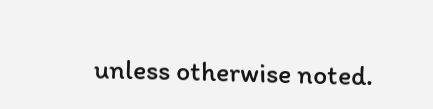unless otherwise noted.